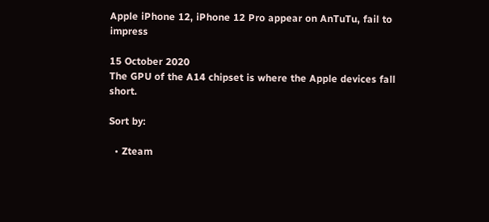Apple iPhone 12, iPhone 12 Pro appear on AnTuTu, fail to impress

15 October 2020
The GPU of the A14 chipset is where the Apple devices fall short.

Sort by:

  • Zteam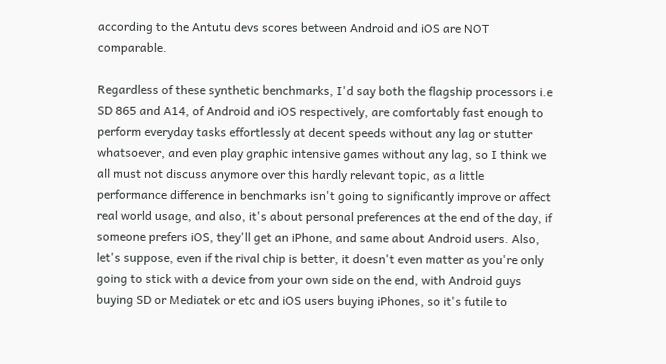according to the Antutu devs scores between Android and iOS are NOT comparable.

Regardless of these synthetic benchmarks, I'd say both the flagship processors i.e SD 865 and A14, of Android and iOS respectively, are comfortably fast enough to perform everyday tasks effortlessly at decent speeds without any lag or stutter whatsoever, and even play graphic intensive games without any lag, so I think we all must not discuss anymore over this hardly relevant topic, as a little performance difference in benchmarks isn't going to significantly improve or affect real world usage, and also, it's about personal preferences at the end of the day, if someone prefers iOS, they'll get an iPhone, and same about Android users. Also, let's suppose, even if the rival chip is better, it doesn't even matter as you're only going to stick with a device from your own side on the end, with Android guys buying SD or Mediatek or etc and iOS users buying iPhones, so it's futile to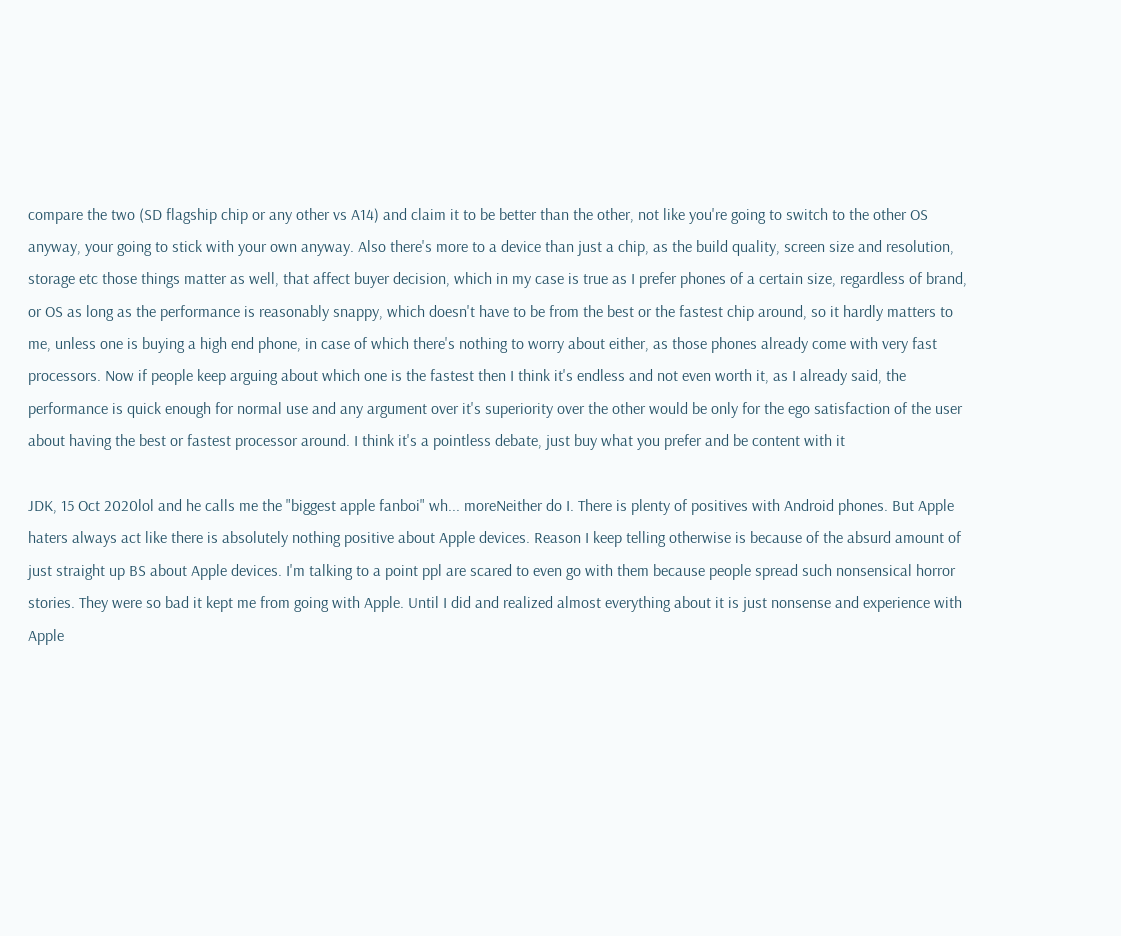compare the two (SD flagship chip or any other vs A14) and claim it to be better than the other, not like you're going to switch to the other OS anyway, your going to stick with your own anyway. Also there's more to a device than just a chip, as the build quality, screen size and resolution, storage etc those things matter as well, that affect buyer decision, which in my case is true as I prefer phones of a certain size, regardless of brand, or OS as long as the performance is reasonably snappy, which doesn't have to be from the best or the fastest chip around, so it hardly matters to me, unless one is buying a high end phone, in case of which there's nothing to worry about either, as those phones already come with very fast processors. Now if people keep arguing about which one is the fastest then I think it's endless and not even worth it, as I already said, the performance is quick enough for normal use and any argument over it's superiority over the other would be only for the ego satisfaction of the user about having the best or fastest processor around. I think it's a pointless debate, just buy what you prefer and be content with it

JDK, 15 Oct 2020lol and he calls me the "biggest apple fanboi" wh... moreNeither do I. There is plenty of positives with Android phones. But Apple haters always act like there is absolutely nothing positive about Apple devices. Reason I keep telling otherwise is because of the absurd amount of just straight up BS about Apple devices. I'm talking to a point ppl are scared to even go with them because people spread such nonsensical horror stories. They were so bad it kept me from going with Apple. Until I did and realized almost everything about it is just nonsense and experience with Apple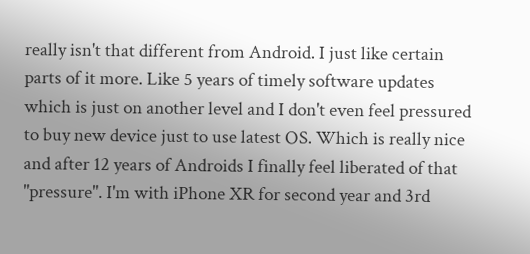really isn't that different from Android. I just like certain parts of it more. Like 5 years of timely software updates which is just on another level and I don't even feel pressured to buy new device just to use latest OS. Which is really nice and after 12 years of Androids I finally feel liberated of that "pressure". I'm with iPhone XR for second year and 3rd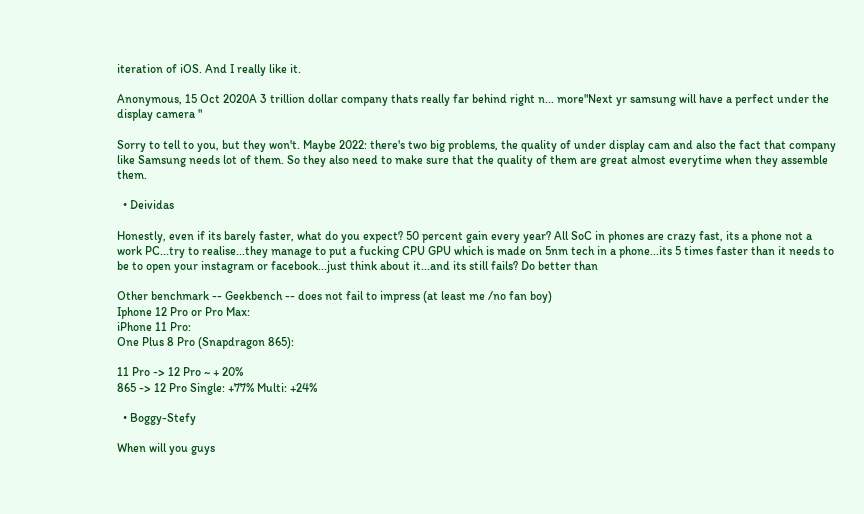iteration of iOS. And I really like it.

Anonymous, 15 Oct 2020A 3 trillion dollar company thats really far behind right n... more"Next yr samsung will have a perfect under the display camera "

Sorry to tell to you, but they won't. Maybe 2022: there's two big problems, the quality of under display cam and also the fact that company like Samsung needs lot of them. So they also need to make sure that the quality of them are great almost everytime when they assemble them.

  • Deividas

Honestly, even if its barely faster, what do you expect? 50 percent gain every year? All SoC in phones are crazy fast, its a phone not a work PC...try to realise...they manage to put a fucking CPU GPU which is made on 5nm tech in a phone...its 5 times faster than it needs to be to open your instagram or facebook...just think about it...and its still fails? Do better than

Other benchmark -- Geekbench -- does not fail to impress (at least me /no fan boy)
Iphone 12 Pro or Pro Max:
iPhone 11 Pro:
One Plus 8 Pro (Snapdragon 865):

11 Pro -> 12 Pro ~ + 20%
865 -> 12 Pro Single: +77% Multi: +24%

  • Boggy-Stefy

When will you guys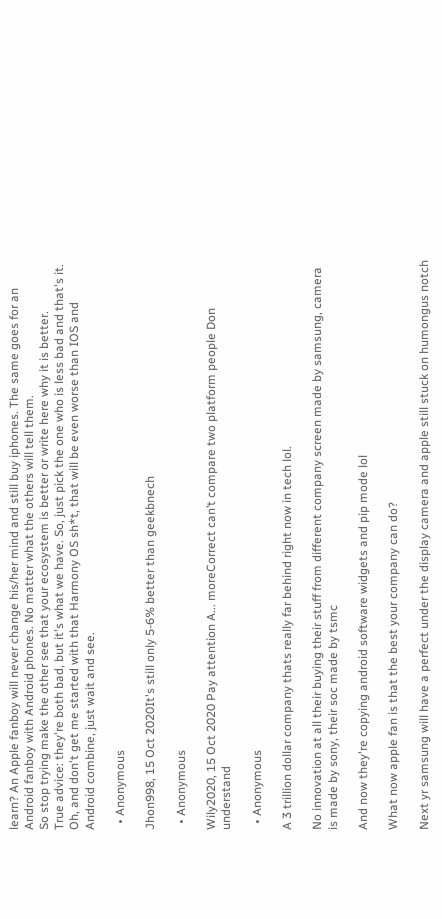learn? An Apple fanboy will never change his/her mind and still buy iphones. The same goes for an Android fanboy with Android phones. No matter what the others will tell them.
So stop trying make the other see that your ecosystem is better or write here why it is better.
True advice: they're both bad, but it's what we have. So, just pick the one who is less bad and that's it.
Oh, and don't get me started with that Harmony OS sh*t, that will be even worse than IOS and Android combine, just wait and see.

  • Anonymous

Jhon998, 15 Oct 2020It's still only 5-6% better than geekbnech

  • Anonymous

Wily2020, 15 Oct 2020 Pay attention A... moreCorrect can’t compare two platform people Don understand

  • Anonymous

A 3 trillion dollar company thats really far behind right now in tech lol.

No innovation at all their buying their stuff from different company screen made by samsung, camera is made by sony, their soc made by tsmc

And now they're copying android software widgets and pip mode lol

What now apple fan is that the best your company can do?

Next yr samsung will have a perfect under the display camera and apple still stuck on humongus notch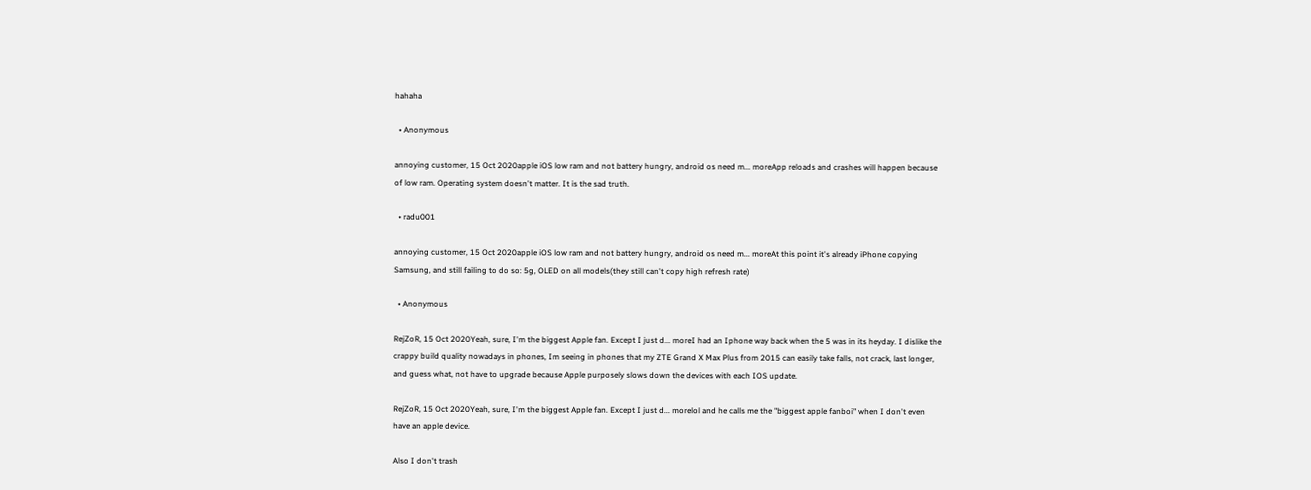hahaha

  • Anonymous

annoying customer, 15 Oct 2020apple iOS low ram and not battery hungry, android os need m... moreApp reloads and crashes will happen because of low ram. Operating system doesn't matter. It is the sad truth.

  • radu001

annoying customer, 15 Oct 2020apple iOS low ram and not battery hungry, android os need m... moreAt this point it's already iPhone copying Samsung, and still failing to do so: 5g, OLED on all models(they still can't copy high refresh rate)

  • Anonymous

RejZoR, 15 Oct 2020Yeah, sure, I'm the biggest Apple fan. Except I just d... moreI had an Iphone way back when the 5 was in its heyday. I dislike the crappy build quality nowadays in phones, Im seeing in phones that my ZTE Grand X Max Plus from 2015 can easily take falls, not crack, last longer, and guess what, not have to upgrade because Apple purposely slows down the devices with each IOS update.

RejZoR, 15 Oct 2020Yeah, sure, I'm the biggest Apple fan. Except I just d... morelol and he calls me the "biggest apple fanboi" when I don't even have an apple device.

Also I don't trash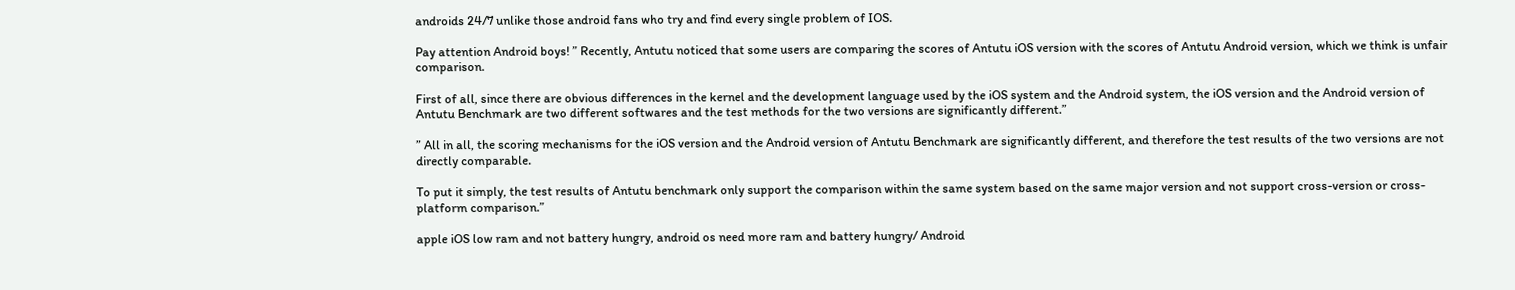androids 24/7 unlike those android fans who try and find every single problem of IOS.

Pay attention Android boys! ” Recently, Antutu noticed that some users are comparing the scores of Antutu iOS version with the scores of Antutu Android version, which we think is unfair comparison.

First of all, since there are obvious differences in the kernel and the development language used by the iOS system and the Android system, the iOS version and the Android version of Antutu Benchmark are two different softwares and the test methods for the two versions are significantly different.”

” All in all, the scoring mechanisms for the iOS version and the Android version of Antutu Benchmark are significantly different, and therefore the test results of the two versions are not directly comparable.

To put it simply, the test results of Antutu benchmark only support the comparison within the same system based on the same major version and not support cross-version or cross-platform comparison.”

apple iOS low ram and not battery hungry, android os need more ram and battery hungry/ Android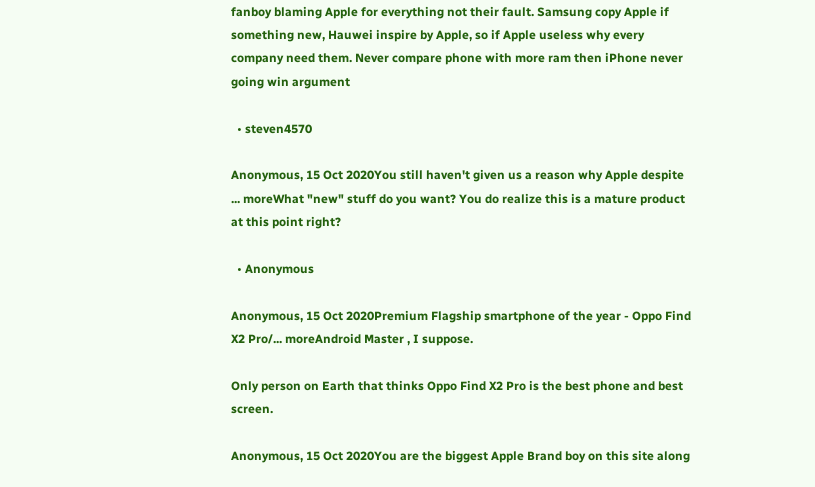fanboy blaming Apple for everything not their fault. Samsung copy Apple if something new, Hauwei inspire by Apple, so if Apple useless why every company need them. Never compare phone with more ram then iPhone never going win argument

  • steven4570

Anonymous, 15 Oct 2020You still haven't given us a reason why Apple despite ... moreWhat "new" stuff do you want? You do realize this is a mature product at this point right?

  • Anonymous

Anonymous, 15 Oct 2020Premium Flagship smartphone of the year - Oppo Find X2 Pro/... moreAndroid Master , I suppose.

Only person on Earth that thinks Oppo Find X2 Pro is the best phone and best screen.

Anonymous, 15 Oct 2020You are the biggest Apple Brand boy on this site along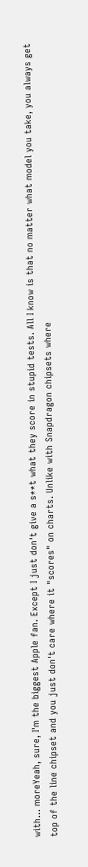with... moreYeah, sure, I'm the biggest Apple fan. Except I just don't give a s**t what they score in stupid tests. All I know is that no matter what model you take, you always get top of the line chipset and you just don't care where it "scores" on charts. Unlike with Snapdragon chipsets where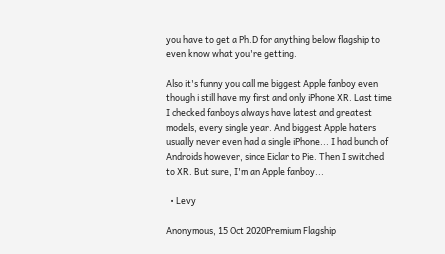you have to get a Ph.D for anything below flagship to even know what you're getting.

Also it's funny you call me biggest Apple fanboy even though i still have my first and only iPhone XR. Last time I checked fanboys always have latest and greatest models, every single year. And biggest Apple haters usually never even had a single iPhone... I had bunch of Androids however, since Eiclar to Pie. Then I switched to XR. But sure, I'm an Apple fanboy...

  • Levy

Anonymous, 15 Oct 2020Premium Flagship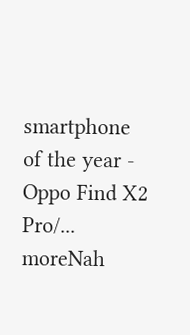smartphone of the year - Oppo Find X2 Pro/... moreNah